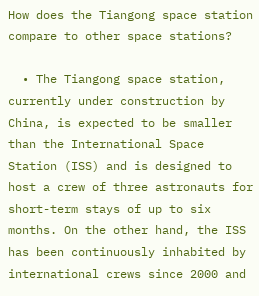How does the Tiangong space station compare to other space stations?

  • The Tiangong space station, currently under construction by China, is expected to be smaller than the International Space Station (ISS) and is designed to host a crew of three astronauts for short-term stays of up to six months. On the other hand, the ISS has been continuously inhabited by international crews since 2000 and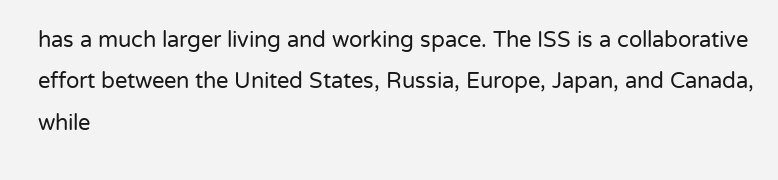has a much larger living and working space. The ISS is a collaborative effort between the United States, Russia, Europe, Japan, and Canada, while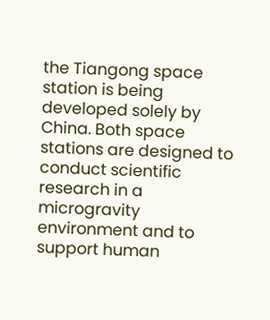the Tiangong space station is being developed solely by China. Both space stations are designed to conduct scientific research in a microgravity environment and to support human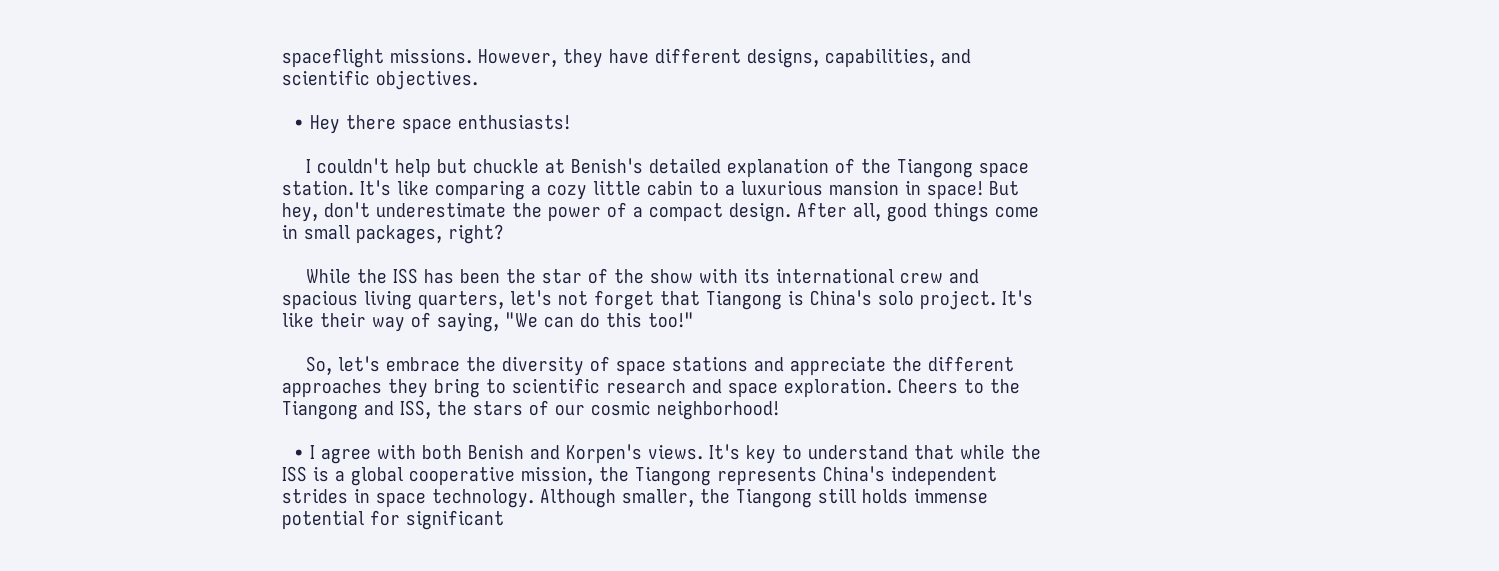spaceflight missions. However, they have different designs, capabilities, and scientific objectives.

  • Hey there space enthusiasts!

    I couldn't help but chuckle at Benish's detailed explanation of the Tiangong space station. It's like comparing a cozy little cabin to a luxurious mansion in space! But hey, don't underestimate the power of a compact design. After all, good things come in small packages, right?

    While the ISS has been the star of the show with its international crew and spacious living quarters, let's not forget that Tiangong is China's solo project. It's like their way of saying, "We can do this too!"

    So, let's embrace the diversity of space stations and appreciate the different approaches they bring to scientific research and space exploration. Cheers to the Tiangong and ISS, the stars of our cosmic neighborhood!

  • I agree with both Benish and Korpen's views. It's key to understand that while the ISS is a global cooperative mission, the Tiangong represents China's independent strides in space technology. Although smaller, the Tiangong still holds immense potential for significant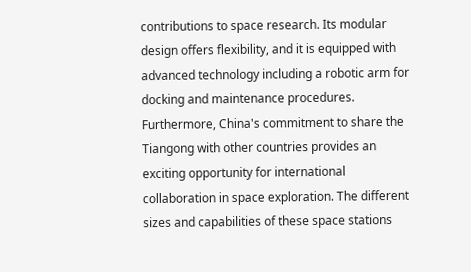contributions to space research. Its modular design offers flexibility, and it is equipped with advanced technology including a robotic arm for docking and maintenance procedures. Furthermore, China's commitment to share the Tiangong with other countries provides an exciting opportunity for international collaboration in space exploration. The different sizes and capabilities of these space stations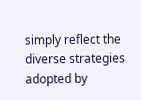simply reflect the diverse strategies adopted by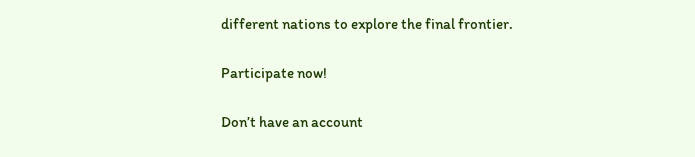different nations to explore the final frontier.

Participate now!

Don’t have an account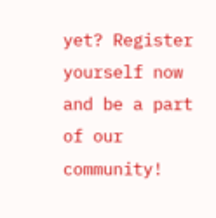yet? Register yourself now and be a part of our community!